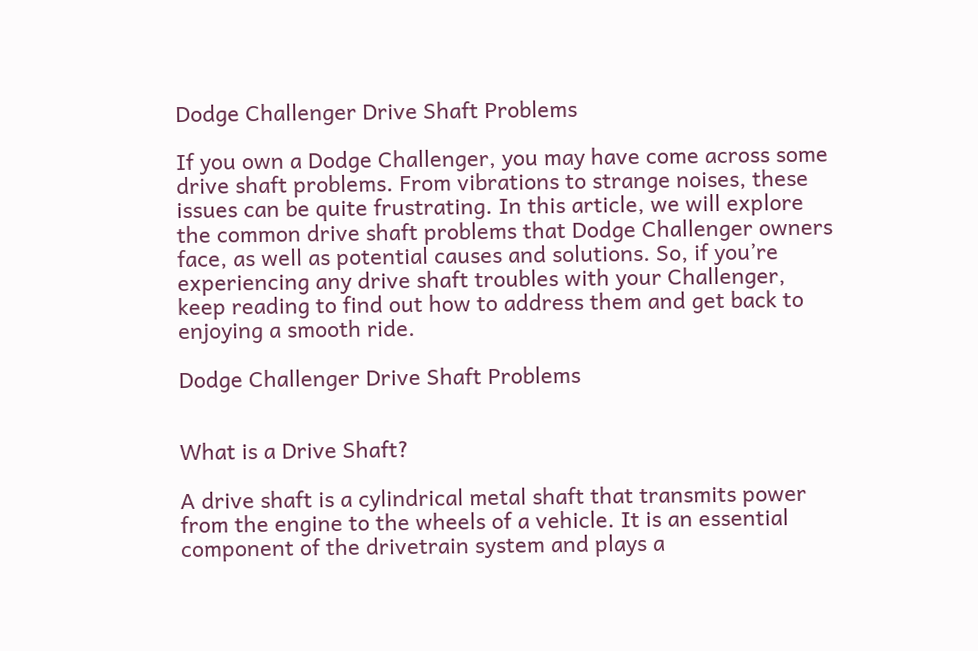Dodge Challenger Drive Shaft Problems

If you own a Dodge Challenger, you may have come across some drive shaft problems. From vibrations to strange noises, these issues can be quite frustrating. In this article, we will explore the common drive shaft problems that Dodge Challenger owners face, as well as potential causes and solutions. So, if you’re experiencing any drive shaft troubles with your Challenger, keep reading to find out how to address them and get back to enjoying a smooth ride.

Dodge Challenger Drive Shaft Problems


What is a Drive Shaft?

A drive shaft is a cylindrical metal shaft that transmits power from the engine to the wheels of a vehicle. It is an essential component of the drivetrain system and plays a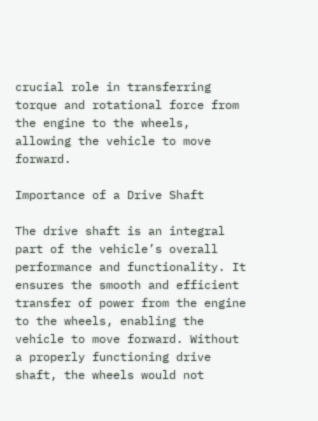crucial role in transferring torque and rotational force from the engine to the wheels, allowing the vehicle to move forward.

Importance of a Drive Shaft

The drive shaft is an integral part of the vehicle’s overall performance and functionality. It ensures the smooth and efficient transfer of power from the engine to the wheels, enabling the vehicle to move forward. Without a properly functioning drive shaft, the wheels would not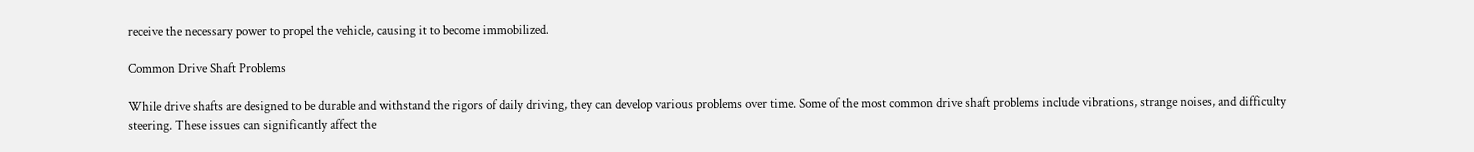receive the necessary power to propel the vehicle, causing it to become immobilized.

Common Drive Shaft Problems

While drive shafts are designed to be durable and withstand the rigors of daily driving, they can develop various problems over time. Some of the most common drive shaft problems include vibrations, strange noises, and difficulty steering. These issues can significantly affect the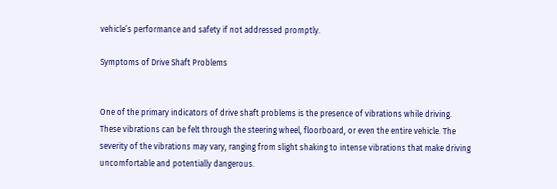vehicle’s performance and safety if not addressed promptly.

Symptoms of Drive Shaft Problems


One of the primary indicators of drive shaft problems is the presence of vibrations while driving. These vibrations can be felt through the steering wheel, floorboard, or even the entire vehicle. The severity of the vibrations may vary, ranging from slight shaking to intense vibrations that make driving uncomfortable and potentially dangerous.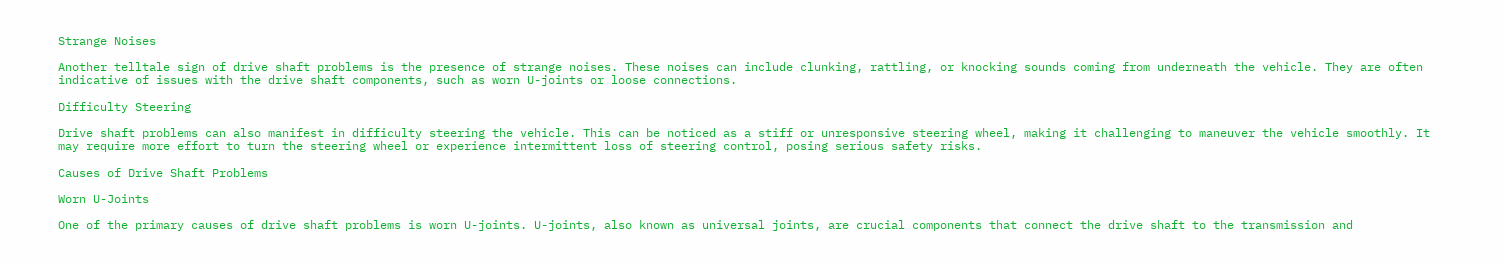Strange Noises

Another telltale sign of drive shaft problems is the presence of strange noises. These noises can include clunking, rattling, or knocking sounds coming from underneath the vehicle. They are often indicative of issues with the drive shaft components, such as worn U-joints or loose connections.

Difficulty Steering

Drive shaft problems can also manifest in difficulty steering the vehicle. This can be noticed as a stiff or unresponsive steering wheel, making it challenging to maneuver the vehicle smoothly. It may require more effort to turn the steering wheel or experience intermittent loss of steering control, posing serious safety risks.

Causes of Drive Shaft Problems

Worn U-Joints

One of the primary causes of drive shaft problems is worn U-joints. U-joints, also known as universal joints, are crucial components that connect the drive shaft to the transmission and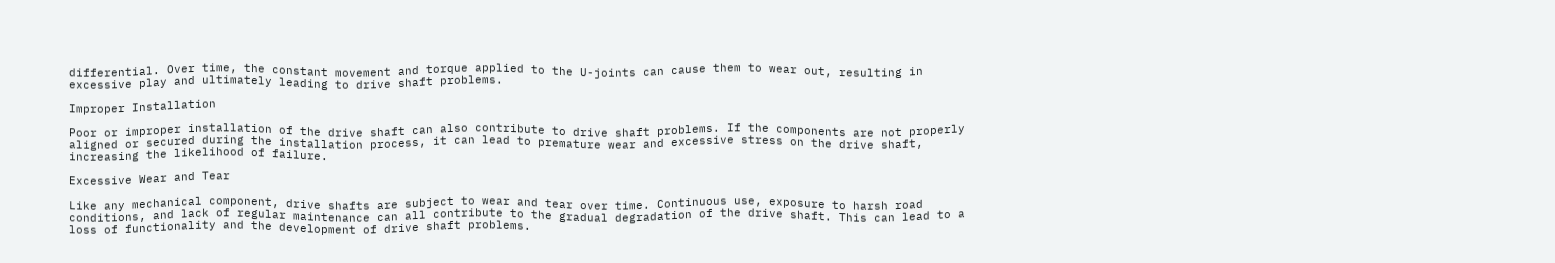differential. Over time, the constant movement and torque applied to the U-joints can cause them to wear out, resulting in excessive play and ultimately leading to drive shaft problems.

Improper Installation

Poor or improper installation of the drive shaft can also contribute to drive shaft problems. If the components are not properly aligned or secured during the installation process, it can lead to premature wear and excessive stress on the drive shaft, increasing the likelihood of failure.

Excessive Wear and Tear

Like any mechanical component, drive shafts are subject to wear and tear over time. Continuous use, exposure to harsh road conditions, and lack of regular maintenance can all contribute to the gradual degradation of the drive shaft. This can lead to a loss of functionality and the development of drive shaft problems.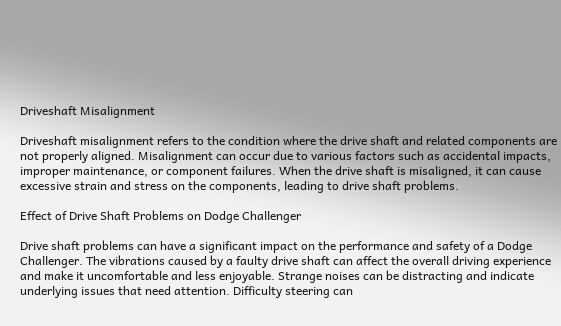Driveshaft Misalignment

Driveshaft misalignment refers to the condition where the drive shaft and related components are not properly aligned. Misalignment can occur due to various factors such as accidental impacts, improper maintenance, or component failures. When the drive shaft is misaligned, it can cause excessive strain and stress on the components, leading to drive shaft problems.

Effect of Drive Shaft Problems on Dodge Challenger

Drive shaft problems can have a significant impact on the performance and safety of a Dodge Challenger. The vibrations caused by a faulty drive shaft can affect the overall driving experience and make it uncomfortable and less enjoyable. Strange noises can be distracting and indicate underlying issues that need attention. Difficulty steering can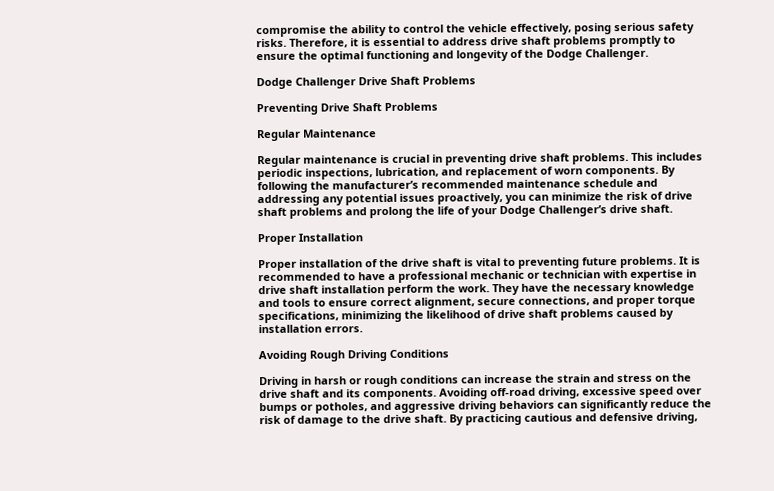compromise the ability to control the vehicle effectively, posing serious safety risks. Therefore, it is essential to address drive shaft problems promptly to ensure the optimal functioning and longevity of the Dodge Challenger.

Dodge Challenger Drive Shaft Problems

Preventing Drive Shaft Problems

Regular Maintenance

Regular maintenance is crucial in preventing drive shaft problems. This includes periodic inspections, lubrication, and replacement of worn components. By following the manufacturer’s recommended maintenance schedule and addressing any potential issues proactively, you can minimize the risk of drive shaft problems and prolong the life of your Dodge Challenger’s drive shaft.

Proper Installation

Proper installation of the drive shaft is vital to preventing future problems. It is recommended to have a professional mechanic or technician with expertise in drive shaft installation perform the work. They have the necessary knowledge and tools to ensure correct alignment, secure connections, and proper torque specifications, minimizing the likelihood of drive shaft problems caused by installation errors.

Avoiding Rough Driving Conditions

Driving in harsh or rough conditions can increase the strain and stress on the drive shaft and its components. Avoiding off-road driving, excessive speed over bumps or potholes, and aggressive driving behaviors can significantly reduce the risk of damage to the drive shaft. By practicing cautious and defensive driving,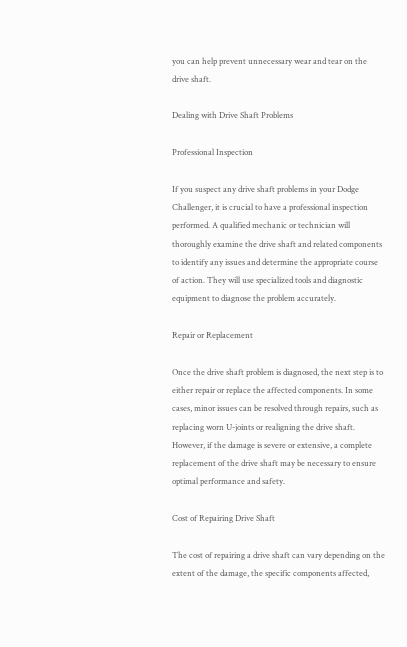you can help prevent unnecessary wear and tear on the drive shaft.

Dealing with Drive Shaft Problems

Professional Inspection

If you suspect any drive shaft problems in your Dodge Challenger, it is crucial to have a professional inspection performed. A qualified mechanic or technician will thoroughly examine the drive shaft and related components to identify any issues and determine the appropriate course of action. They will use specialized tools and diagnostic equipment to diagnose the problem accurately.

Repair or Replacement

Once the drive shaft problem is diagnosed, the next step is to either repair or replace the affected components. In some cases, minor issues can be resolved through repairs, such as replacing worn U-joints or realigning the drive shaft. However, if the damage is severe or extensive, a complete replacement of the drive shaft may be necessary to ensure optimal performance and safety.

Cost of Repairing Drive Shaft

The cost of repairing a drive shaft can vary depending on the extent of the damage, the specific components affected,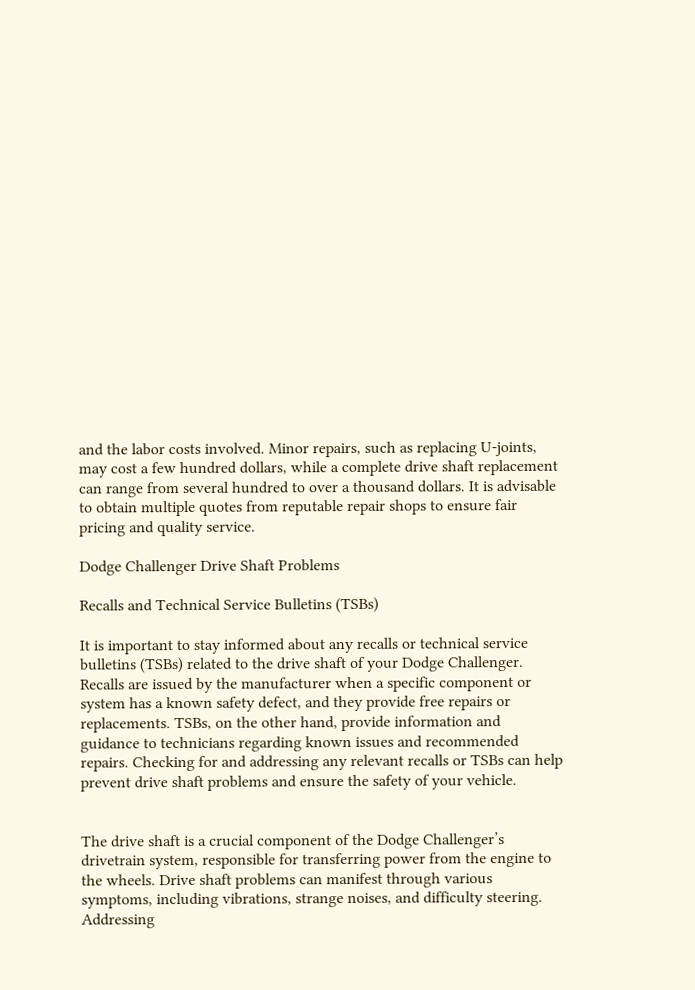and the labor costs involved. Minor repairs, such as replacing U-joints, may cost a few hundred dollars, while a complete drive shaft replacement can range from several hundred to over a thousand dollars. It is advisable to obtain multiple quotes from reputable repair shops to ensure fair pricing and quality service.

Dodge Challenger Drive Shaft Problems

Recalls and Technical Service Bulletins (TSBs)

It is important to stay informed about any recalls or technical service bulletins (TSBs) related to the drive shaft of your Dodge Challenger. Recalls are issued by the manufacturer when a specific component or system has a known safety defect, and they provide free repairs or replacements. TSBs, on the other hand, provide information and guidance to technicians regarding known issues and recommended repairs. Checking for and addressing any relevant recalls or TSBs can help prevent drive shaft problems and ensure the safety of your vehicle.


The drive shaft is a crucial component of the Dodge Challenger’s drivetrain system, responsible for transferring power from the engine to the wheels. Drive shaft problems can manifest through various symptoms, including vibrations, strange noises, and difficulty steering. Addressing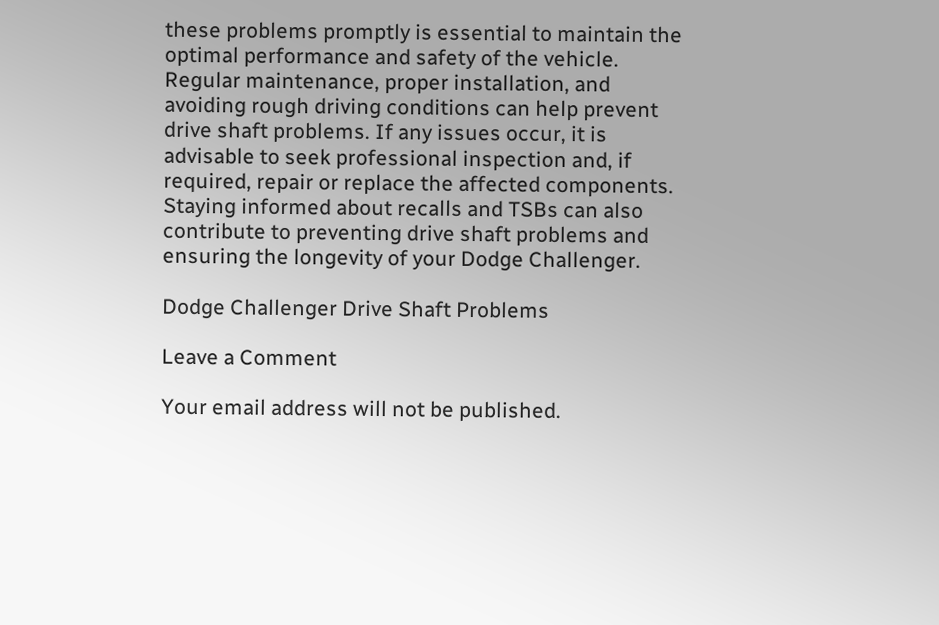these problems promptly is essential to maintain the optimal performance and safety of the vehicle. Regular maintenance, proper installation, and avoiding rough driving conditions can help prevent drive shaft problems. If any issues occur, it is advisable to seek professional inspection and, if required, repair or replace the affected components. Staying informed about recalls and TSBs can also contribute to preventing drive shaft problems and ensuring the longevity of your Dodge Challenger.

Dodge Challenger Drive Shaft Problems

Leave a Comment

Your email address will not be published.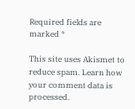Required fields are marked *

This site uses Akismet to reduce spam. Learn how your comment data is processed.